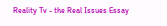Reality Tv - the Real Issues Essay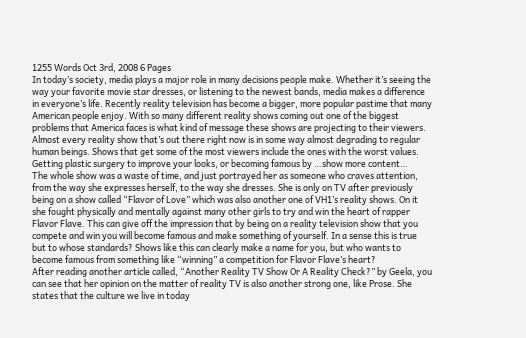1255 Words Oct 3rd, 2008 6 Pages
In today’s society, media plays a major role in many decisions people make. Whether it’s seeing the way your favorite movie star dresses, or listening to the newest bands, media makes a difference in everyone’s life. Recently reality television has become a bigger, more popular pastime that many American people enjoy. With so many different reality shows coming out one of the biggest problems that America faces is what kind of message these shows are projecting to their viewers. Almost every reality show that’s out there right now is in some way almost degrading to regular human beings. Shows that get some of the most viewers include the ones with the worst values. Getting plastic surgery to improve your looks, or becoming famous by …show more content…
The whole show was a waste of time, and just portrayed her as someone who craves attention, from the way she expresses herself, to the way she dresses. She is only on TV after previously being on a show called “Flavor of Love” which was also another one of VH1’s reality shows. On it she fought physically and mentally against many other girls to try and win the heart of rapper Flavor Flave. This can give off the impression that by being on a reality television show that you compete and win you will become famous and make something of yourself. In a sense this is true but to whose standards? Shows like this can clearly make a name for you, but who wants to become famous from something like “winning” a competition for Flavor Flave’s heart?
After reading another article called, “Another Reality TV Show Or A Reality Check?” by Geela, you can see that her opinion on the matter of reality TV is also another strong one, like Prose. She states that the culture we live in today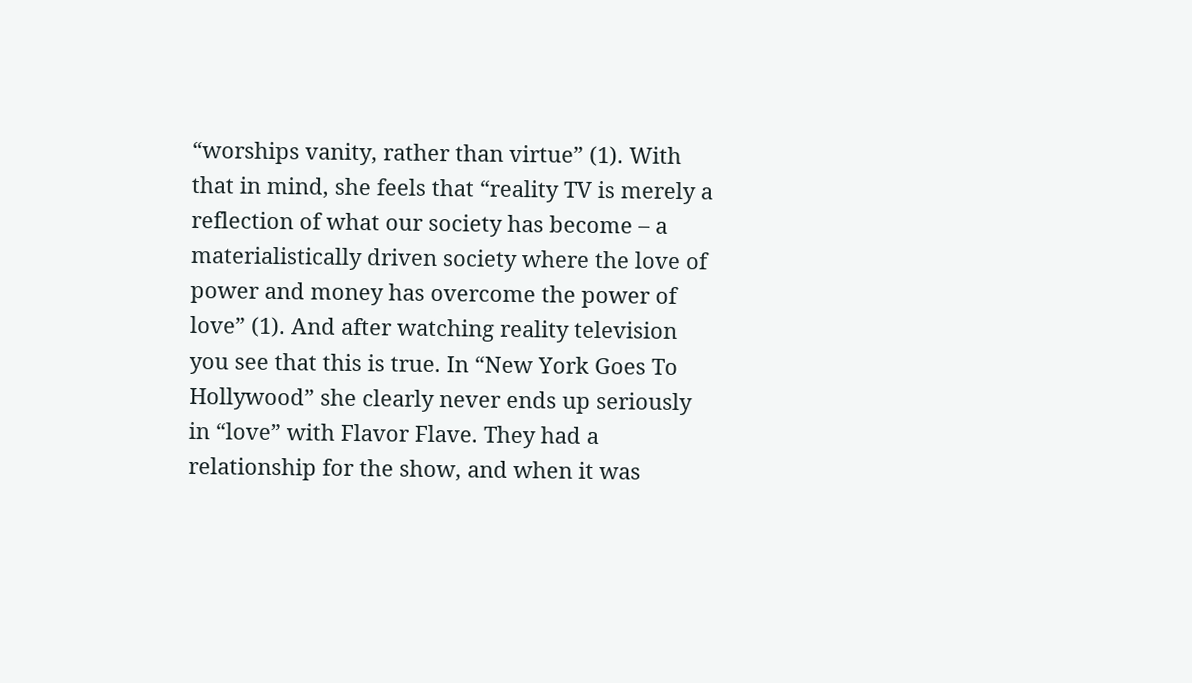“worships vanity, rather than virtue” (1). With that in mind, she feels that “reality TV is merely a reflection of what our society has become – a materialistically driven society where the love of power and money has overcome the power of love” (1). And after watching reality television you see that this is true. In “New York Goes To Hollywood” she clearly never ends up seriously in “love” with Flavor Flave. They had a relationship for the show, and when it was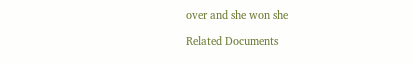over and she won she

Related Documents